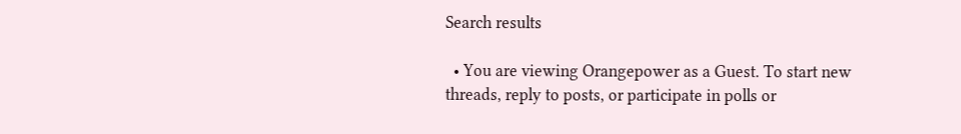Search results

  • You are viewing Orangepower as a Guest. To start new threads, reply to posts, or participate in polls or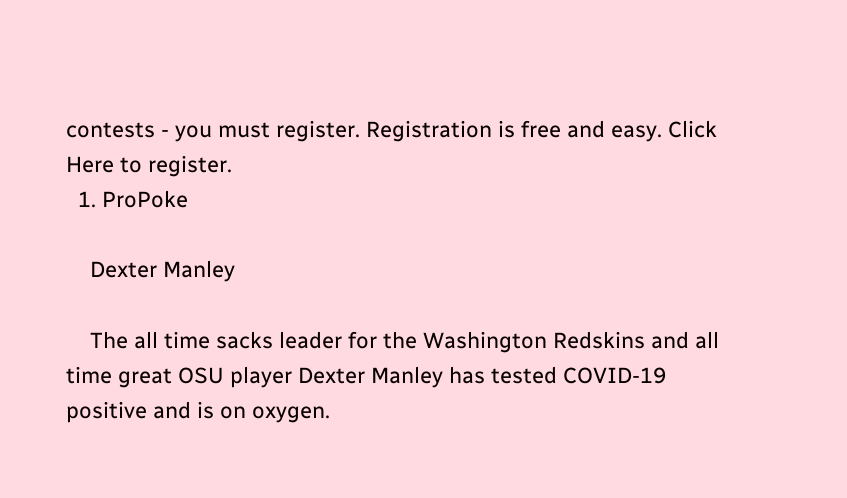contests - you must register. Registration is free and easy. Click Here to register.
  1. ProPoke

    Dexter Manley

    The all time sacks leader for the Washington Redskins and all time great OSU player Dexter Manley has tested COVID-19 positive and is on oxygen.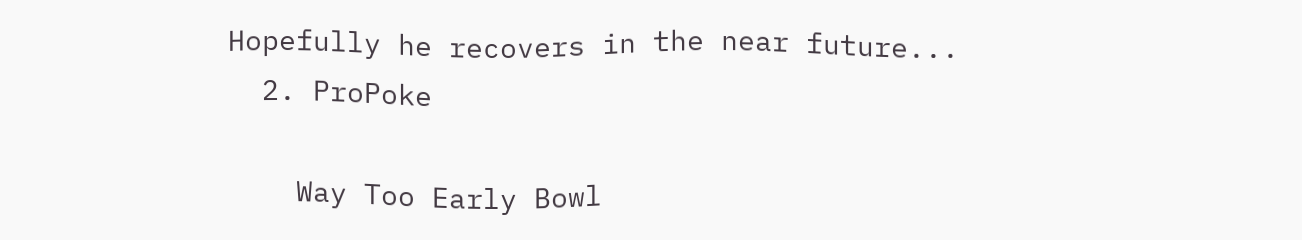Hopefully he recovers in the near future...
  2. ProPoke

    Way Too Early Bowl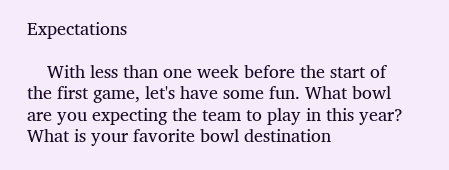Expectations

    With less than one week before the start of the first game, let's have some fun. What bowl are you expecting the team to play in this year? What is your favorite bowl destination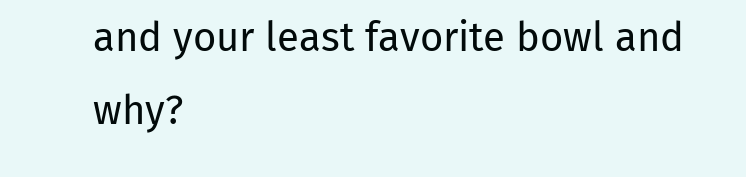and your least favorite bowl and why?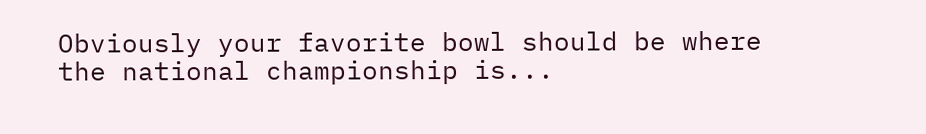Obviously your favorite bowl should be where the national championship is...